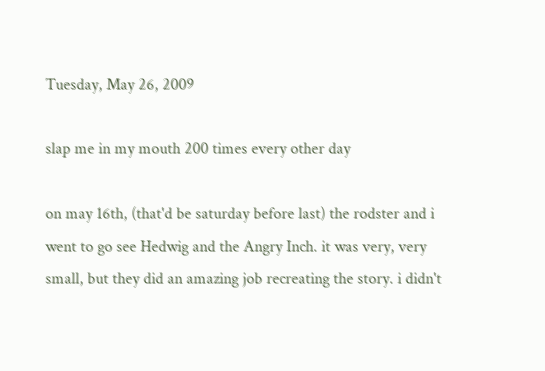Tuesday, May 26, 2009

slap me in my mouth 200 times every other day

on may 16th, (that'd be saturday before last) the rodster and i went to go see Hedwig and the Angry Inch. it was very, very small, but they did an amazing job recreating the story. i didn't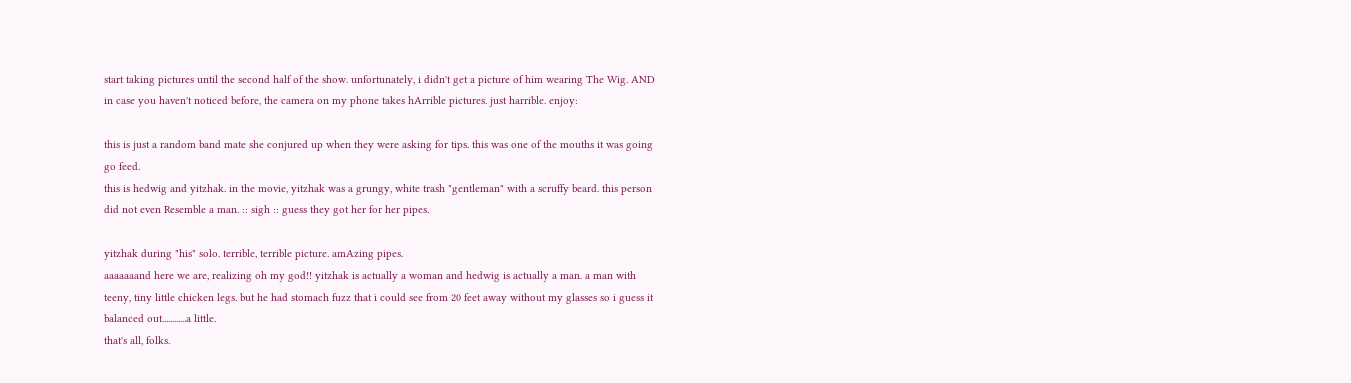start taking pictures until the second half of the show. unfortunately, i didn't get a picture of him wearing The Wig. AND in case you haven't noticed before, the camera on my phone takes hArrible pictures. just harrible. enjoy:

this is just a random band mate she conjured up when they were asking for tips. this was one of the mouths it was going go feed.
this is hedwig and yitzhak. in the movie, yitzhak was a grungy, white trash "gentleman" with a scruffy beard. this person did not even Resemble a man. :: sigh :: guess they got her for her pipes.

yitzhak during "his" solo. terrible, terrible picture. amAzing pipes.
aaaaaaand here we are, realizing oh my god!! yitzhak is actually a woman and hedwig is actually a man. a man with teeny, tiny little chicken legs. but he had stomach fuzz that i could see from 20 feet away without my glasses so i guess it balanced out............a little.
that's all, folks.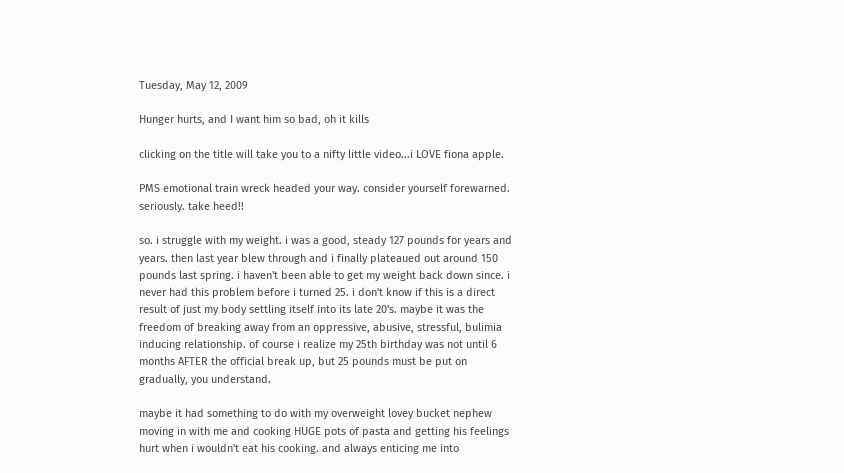Tuesday, May 12, 2009

Hunger hurts, and I want him so bad, oh it kills

clicking on the title will take you to a nifty little video...i LOVE fiona apple.

PMS emotional train wreck headed your way. consider yourself forewarned. seriously. take heed!!

so. i struggle with my weight. i was a good, steady 127 pounds for years and years. then last year blew through and i finally plateaued out around 150 pounds last spring. i haven't been able to get my weight back down since. i never had this problem before i turned 25. i don't know if this is a direct result of just my body settling itself into its late 20's. maybe it was the freedom of breaking away from an oppressive, abusive, stressful, bulimia inducing relationship. of course i realize my 25th birthday was not until 6 months AFTER the official break up, but 25 pounds must be put on gradually, you understand.

maybe it had something to do with my overweight lovey bucket nephew moving in with me and cooking HUGE pots of pasta and getting his feelings hurt when i wouldn't eat his cooking. and always enticing me into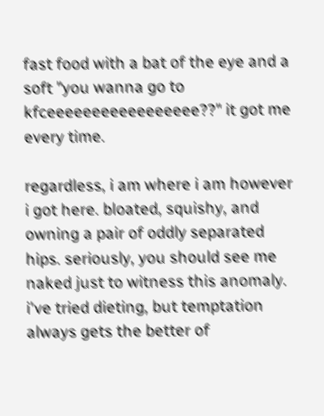fast food with a bat of the eye and a soft "you wanna go to kfceeeeeeeeeeeeeeeee??" it got me every time.

regardless, i am where i am however i got here. bloated, squishy, and owning a pair of oddly separated hips. seriously, you should see me naked just to witness this anomaly. i've tried dieting, but temptation always gets the better of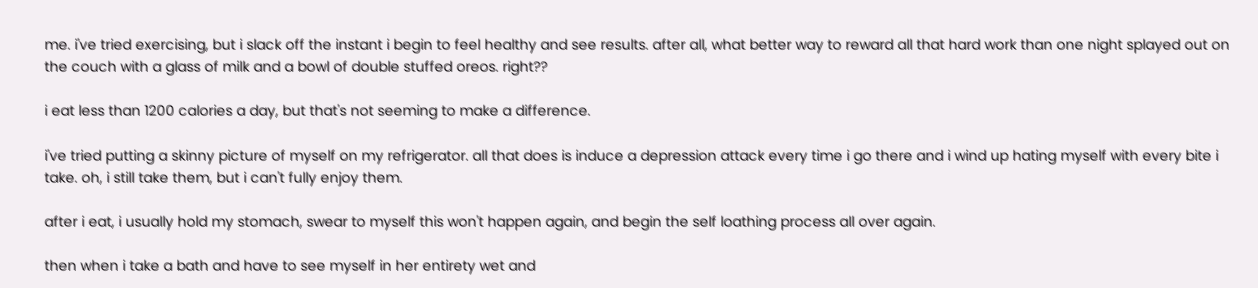me. i've tried exercising, but i slack off the instant i begin to feel healthy and see results. after all, what better way to reward all that hard work than one night splayed out on the couch with a glass of milk and a bowl of double stuffed oreos. right??

i eat less than 1200 calories a day, but that's not seeming to make a difference.

i've tried putting a skinny picture of myself on my refrigerator. all that does is induce a depression attack every time i go there and i wind up hating myself with every bite i take. oh, i still take them, but i can't fully enjoy them.

after i eat, i usually hold my stomach, swear to myself this won't happen again, and begin the self loathing process all over again.

then when i take a bath and have to see myself in her entirety wet and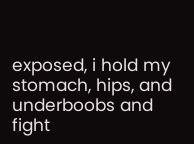exposed, i hold my stomach, hips, and underboobs and fight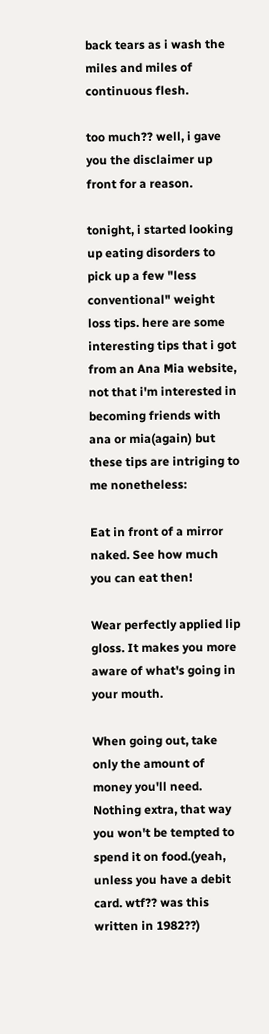back tears as i wash the miles and miles of continuous flesh.

too much?? well, i gave you the disclaimer up front for a reason.

tonight, i started looking up eating disorders to pick up a few "less conventional" weight loss tips. here are some interesting tips that i got from an Ana Mia website, not that i'm interested in becoming friends with ana or mia(again) but these tips are intriging to me nonetheless:

Eat in front of a mirror naked. See how much you can eat then!

Wear perfectly applied lip gloss. It makes you more aware of what's going in your mouth.

When going out, take only the amount of money you'll need. Nothing extra, that way you won't be tempted to spend it on food.(yeah, unless you have a debit card. wtf?? was this written in 1982??)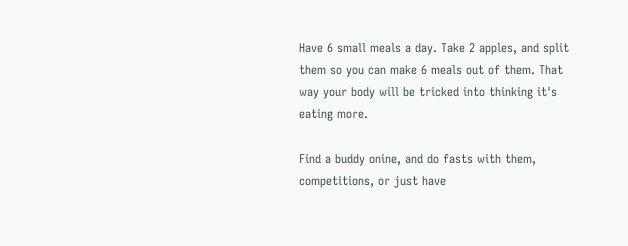Have 6 small meals a day. Take 2 apples, and split them so you can make 6 meals out of them. That way your body will be tricked into thinking it's eating more.

Find a buddy onine, and do fasts with them, competitions, or just have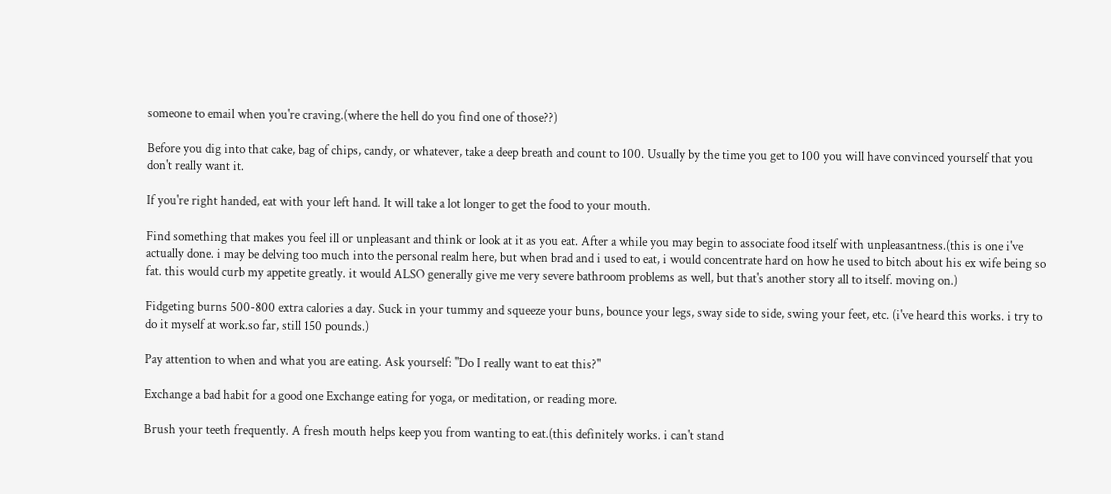someone to email when you're craving.(where the hell do you find one of those??)

Before you dig into that cake, bag of chips, candy, or whatever, take a deep breath and count to 100. Usually by the time you get to 100 you will have convinced yourself that you don't really want it.

If you're right handed, eat with your left hand. It will take a lot longer to get the food to your mouth.

Find something that makes you feel ill or unpleasant and think or look at it as you eat. After a while you may begin to associate food itself with unpleasantness.(this is one i've actually done. i may be delving too much into the personal realm here, but when brad and i used to eat, i would concentrate hard on how he used to bitch about his ex wife being so fat. this would curb my appetite greatly. it would ALSO generally give me very severe bathroom problems as well, but that's another story all to itself. moving on.)

Fidgeting burns 500-800 extra calories a day. Suck in your tummy and squeeze your buns, bounce your legs, sway side to side, swing your feet, etc. (i've heard this works. i try to do it myself at work.so far, still 150 pounds.)

Pay attention to when and what you are eating. Ask yourself: "Do I really want to eat this?"

Exchange a bad habit for a good one Exchange eating for yoga, or meditation, or reading more.

Brush your teeth frequently. A fresh mouth helps keep you from wanting to eat.(this definitely works. i can't stand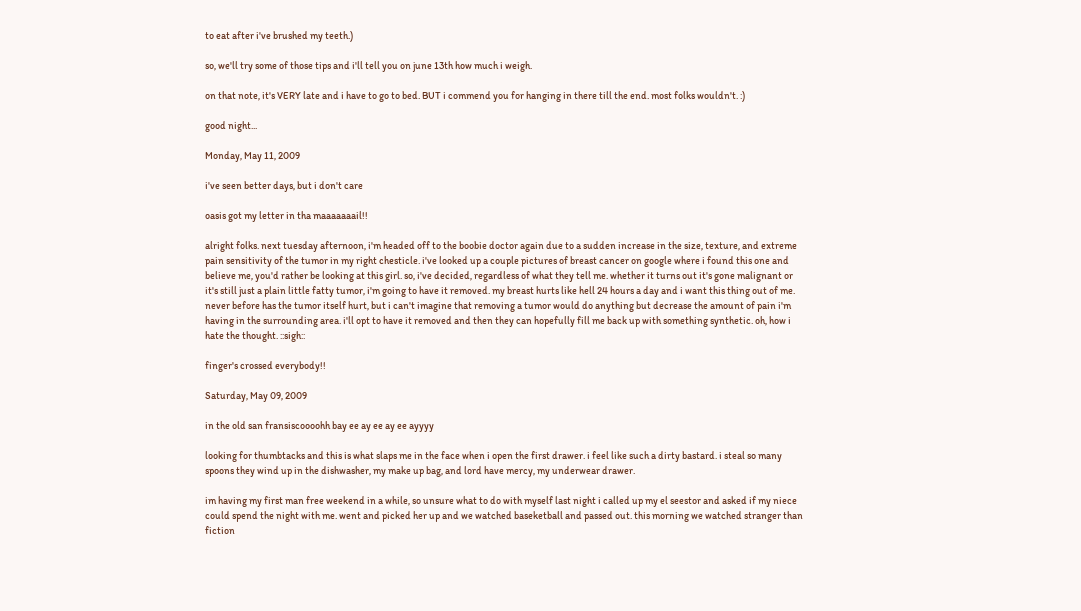to eat after i've brushed my teeth.)

so, we'll try some of those tips and i'll tell you on june 13th how much i weigh.

on that note, it's VERY late and i have to go to bed. BUT i commend you for hanging in there till the end. most folks wouldn't. :)

good night...

Monday, May 11, 2009

i've seen better days, but i don't care

oasis got my letter in tha maaaaaaail!!

alright folks. next tuesday afternoon, i'm headed off to the boobie doctor again due to a sudden increase in the size, texture, and extreme pain sensitivity of the tumor in my right chesticle. i've looked up a couple pictures of breast cancer on google where i found this one and believe me, you'd rather be looking at this girl. so, i've decided, regardless of what they tell me. whether it turns out it's gone malignant or it's still just a plain little fatty tumor, i'm going to have it removed. my breast hurts like hell 24 hours a day and i want this thing out of me. never before has the tumor itself hurt, but i can't imagine that removing a tumor would do anything but decrease the amount of pain i'm having in the surrounding area. i'll opt to have it removed and then they can hopefully fill me back up with something synthetic. oh, how i hate the thought. ::sigh::

finger's crossed everybody!!

Saturday, May 09, 2009

in the old san fransiscoooohh bay ee ay ee ay ee ayyyy

looking for thumbtacks and this is what slaps me in the face when i open the first drawer. i feel like such a dirty bastard. i steal so many spoons they wind up in the dishwasher, my make up bag, and lord have mercy, my underwear drawer.

im having my first man free weekend in a while, so unsure what to do with myself last night i called up my el seestor and asked if my niece could spend the night with me. went and picked her up and we watched baseketball and passed out. this morning we watched stranger than fiction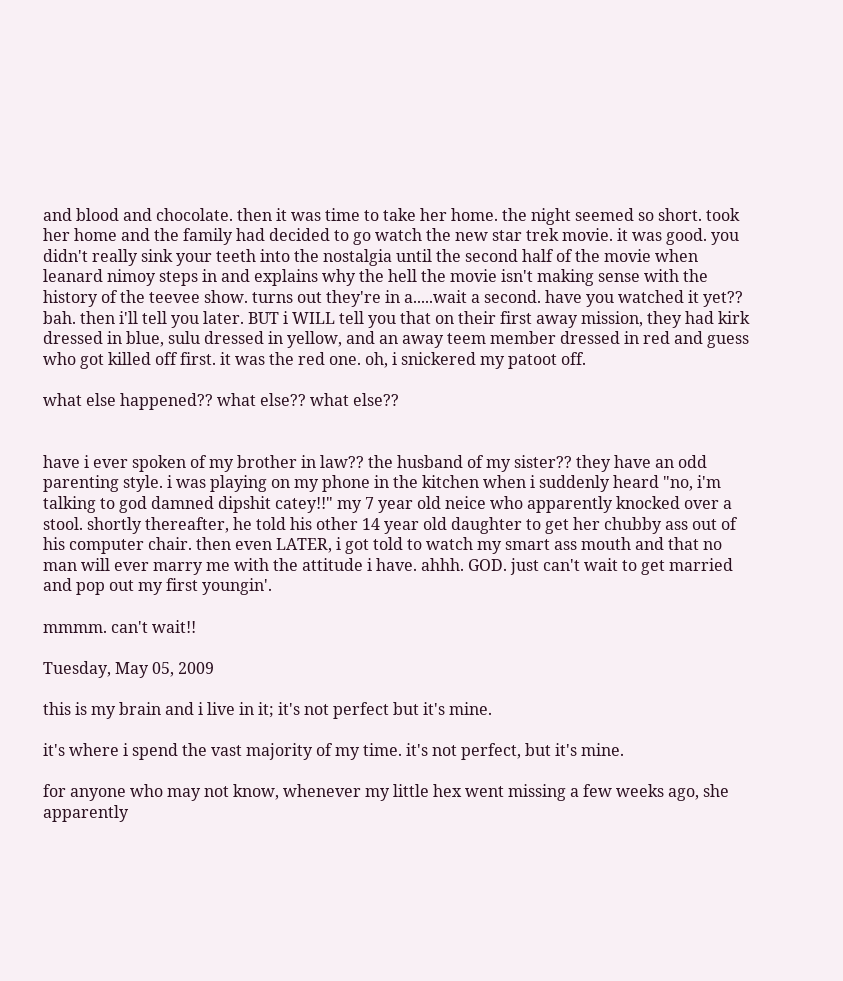and blood and chocolate. then it was time to take her home. the night seemed so short. took her home and the family had decided to go watch the new star trek movie. it was good. you didn't really sink your teeth into the nostalgia until the second half of the movie when leanard nimoy steps in and explains why the hell the movie isn't making sense with the history of the teevee show. turns out they're in a.....wait a second. have you watched it yet?? bah. then i'll tell you later. BUT i WILL tell you that on their first away mission, they had kirk dressed in blue, sulu dressed in yellow, and an away teem member dressed in red and guess who got killed off first. it was the red one. oh, i snickered my patoot off.

what else happened?? what else?? what else??


have i ever spoken of my brother in law?? the husband of my sister?? they have an odd parenting style. i was playing on my phone in the kitchen when i suddenly heard "no, i'm talking to god damned dipshit catey!!" my 7 year old neice who apparently knocked over a stool. shortly thereafter, he told his other 14 year old daughter to get her chubby ass out of his computer chair. then even LATER, i got told to watch my smart ass mouth and that no man will ever marry me with the attitude i have. ahhh. GOD. just can't wait to get married and pop out my first youngin'.

mmmm. can't wait!!

Tuesday, May 05, 2009

this is my brain and i live in it; it's not perfect but it's mine.

it's where i spend the vast majority of my time. it's not perfect, but it's mine.

for anyone who may not know, whenever my little hex went missing a few weeks ago, she apparently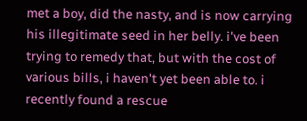met a boy, did the nasty, and is now carrying his illegitimate seed in her belly. i've been trying to remedy that, but with the cost of various bills, i haven't yet been able to. i recently found a rescue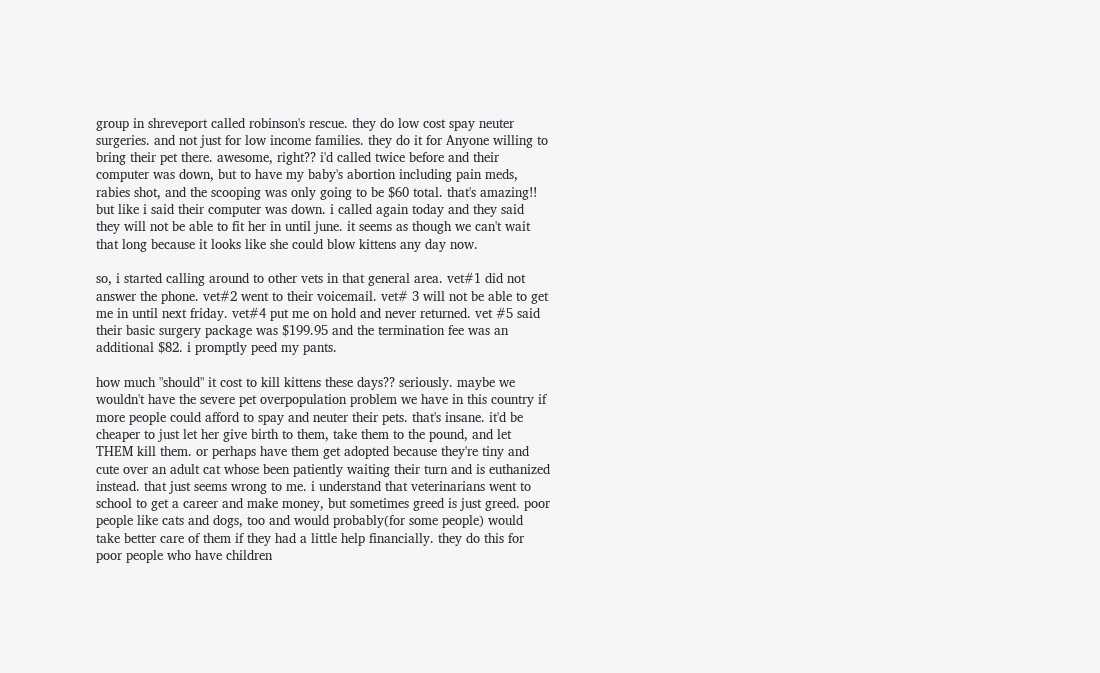group in shreveport called robinson's rescue. they do low cost spay neuter surgeries. and not just for low income families. they do it for Anyone willing to bring their pet there. awesome, right?? i'd called twice before and their computer was down, but to have my baby's abortion including pain meds, rabies shot, and the scooping was only going to be $60 total. that's amazing!! but like i said their computer was down. i called again today and they said they will not be able to fit her in until june. it seems as though we can't wait that long because it looks like she could blow kittens any day now.

so, i started calling around to other vets in that general area. vet#1 did not answer the phone. vet#2 went to their voicemail. vet# 3 will not be able to get me in until next friday. vet#4 put me on hold and never returned. vet #5 said their basic surgery package was $199.95 and the termination fee was an additional $82. i promptly peed my pants.

how much "should" it cost to kill kittens these days?? seriously. maybe we wouldn't have the severe pet overpopulation problem we have in this country if more people could afford to spay and neuter their pets. that's insane. it'd be cheaper to just let her give birth to them, take them to the pound, and let THEM kill them. or perhaps have them get adopted because they're tiny and cute over an adult cat whose been patiently waiting their turn and is euthanized instead. that just seems wrong to me. i understand that veterinarians went to school to get a career and make money, but sometimes greed is just greed. poor people like cats and dogs, too and would probably(for some people) would take better care of them if they had a little help financially. they do this for poor people who have children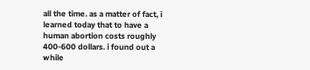all the time. as a matter of fact, i learned today that to have a human abortion costs roughly 400-600 dollars. i found out a while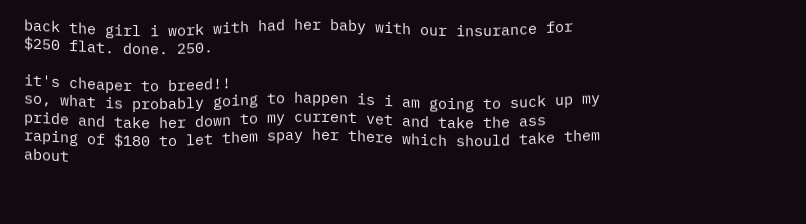back the girl i work with had her baby with our insurance for $250 flat. done. 250.

it's cheaper to breed!!
so, what is probably going to happen is i am going to suck up my pride and take her down to my current vet and take the ass raping of $180 to let them spay her there which should take them about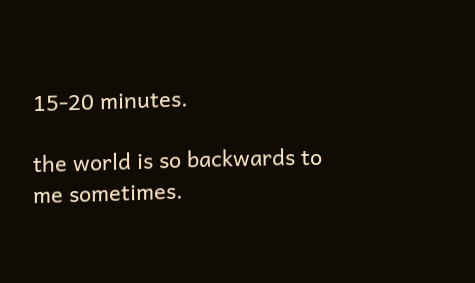15-20 minutes.

the world is so backwards to me sometimes.